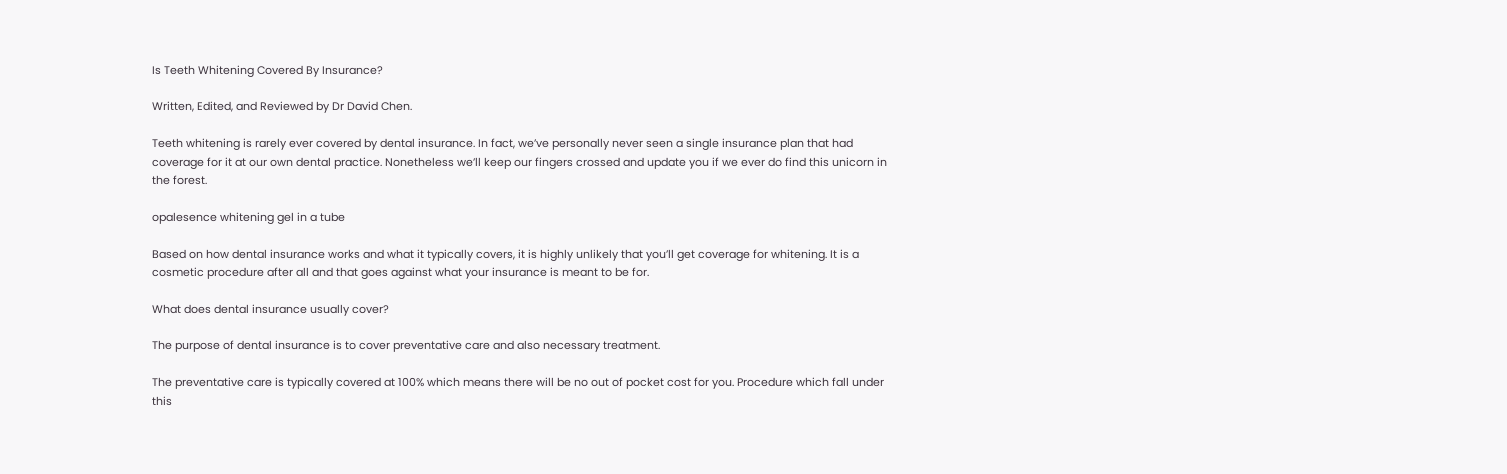Is Teeth Whitening Covered By Insurance?

Written, Edited, and Reviewed by Dr David Chen.

Teeth whitening is rarely ever covered by dental insurance. In fact, we’ve personally never seen a single insurance plan that had coverage for it at our own dental practice. Nonetheless we’ll keep our fingers crossed and update you if we ever do find this unicorn in the forest.

opalesence whitening gel in a tube

Based on how dental insurance works and what it typically covers, it is highly unlikely that you’ll get coverage for whitening. It is a cosmetic procedure after all and that goes against what your insurance is meant to be for.

What does dental insurance usually cover?

The purpose of dental insurance is to cover preventative care and also necessary treatment.

The preventative care is typically covered at 100% which means there will be no out of pocket cost for you. Procedure which fall under this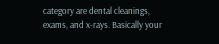category are dental cleanings, exams, and x-rays. Basically your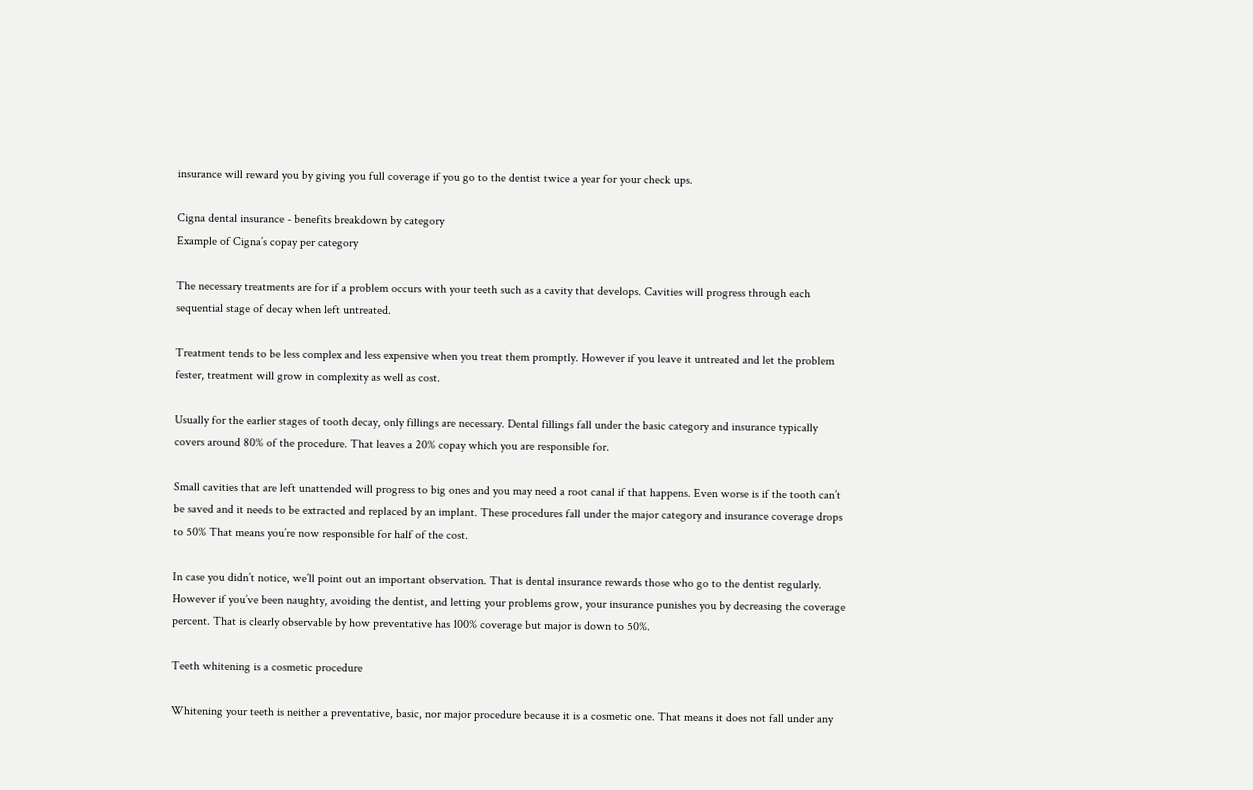insurance will reward you by giving you full coverage if you go to the dentist twice a year for your check ups.

Cigna dental insurance - benefits breakdown by category
Example of Cigna’s copay per category

The necessary treatments are for if a problem occurs with your teeth such as a cavity that develops. Cavities will progress through each sequential stage of decay when left untreated.

Treatment tends to be less complex and less expensive when you treat them promptly. However if you leave it untreated and let the problem fester, treatment will grow in complexity as well as cost.

Usually for the earlier stages of tooth decay, only fillings are necessary. Dental fillings fall under the basic category and insurance typically covers around 80% of the procedure. That leaves a 20% copay which you are responsible for.

Small cavities that are left unattended will progress to big ones and you may need a root canal if that happens. Even worse is if the tooth can’t be saved and it needs to be extracted and replaced by an implant. These procedures fall under the major category and insurance coverage drops to 50% That means you’re now responsible for half of the cost.

In case you didn’t notice, we’ll point out an important observation. That is dental insurance rewards those who go to the dentist regularly. However if you’ve been naughty, avoiding the dentist, and letting your problems grow, your insurance punishes you by decreasing the coverage percent. That is clearly observable by how preventative has 100% coverage but major is down to 50%.

Teeth whitening is a cosmetic procedure

Whitening your teeth is neither a preventative, basic, nor major procedure because it is a cosmetic one. That means it does not fall under any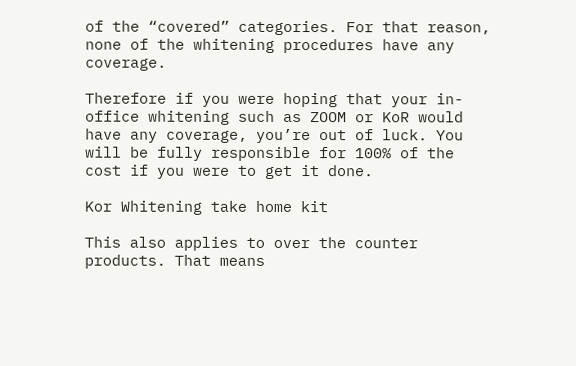of the “covered” categories. For that reason, none of the whitening procedures have any coverage.

Therefore if you were hoping that your in-office whitening such as ZOOM or KoR would have any coverage, you’re out of luck. You will be fully responsible for 100% of the cost if you were to get it done.

Kor Whitening take home kit

This also applies to over the counter products. That means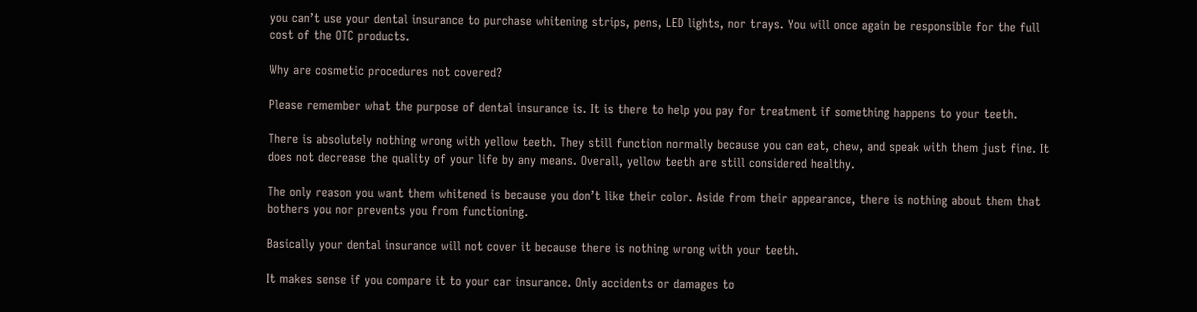you can’t use your dental insurance to purchase whitening strips, pens, LED lights, nor trays. You will once again be responsible for the full cost of the OTC products.

Why are cosmetic procedures not covered?

Please remember what the purpose of dental insurance is. It is there to help you pay for treatment if something happens to your teeth.

There is absolutely nothing wrong with yellow teeth. They still function normally because you can eat, chew, and speak with them just fine. It does not decrease the quality of your life by any means. Overall, yellow teeth are still considered healthy.

The only reason you want them whitened is because you don’t like their color. Aside from their appearance, there is nothing about them that bothers you nor prevents you from functioning.

Basically your dental insurance will not cover it because there is nothing wrong with your teeth.

It makes sense if you compare it to your car insurance. Only accidents or damages to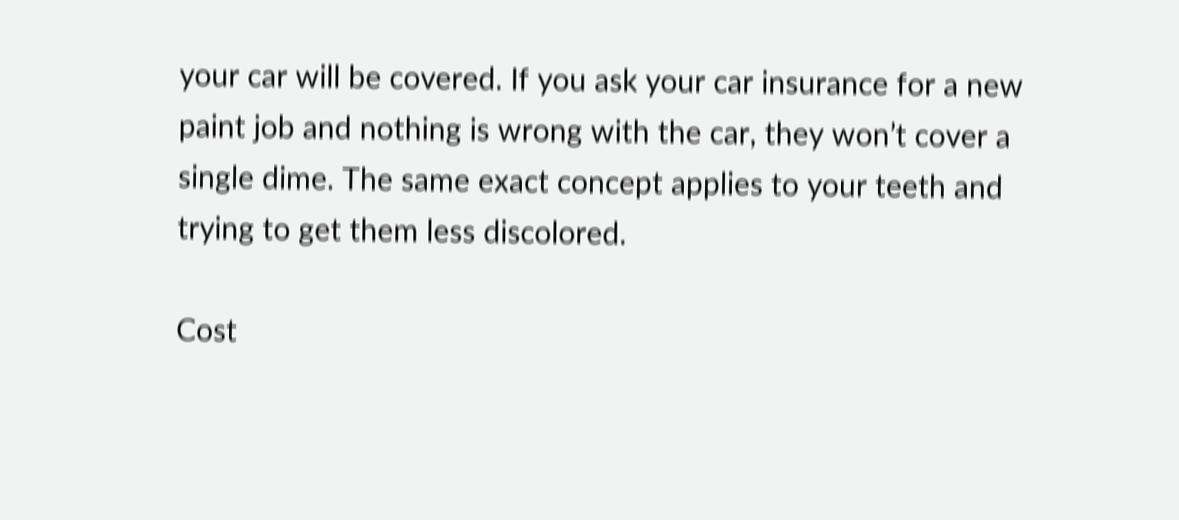your car will be covered. If you ask your car insurance for a new paint job and nothing is wrong with the car, they won’t cover a single dime. The same exact concept applies to your teeth and trying to get them less discolored.

Cost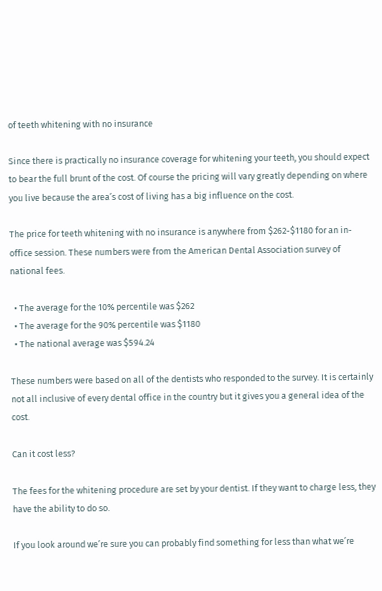of teeth whitening with no insurance

Since there is practically no insurance coverage for whitening your teeth, you should expect to bear the full brunt of the cost. Of course the pricing will vary greatly depending on where you live because the area’s cost of living has a big influence on the cost.

The price for teeth whitening with no insurance is anywhere from $262-$1180 for an in-office session. These numbers were from the American Dental Association survey of national fees.

  • The average for the 10% percentile was $262
  • The average for the 90% percentile was $1180
  • The national average was $594.24

These numbers were based on all of the dentists who responded to the survey. It is certainly not all inclusive of every dental office in the country but it gives you a general idea of the cost.

Can it cost less?

The fees for the whitening procedure are set by your dentist. If they want to charge less, they have the ability to do so.

If you look around we’re sure you can probably find something for less than what we’re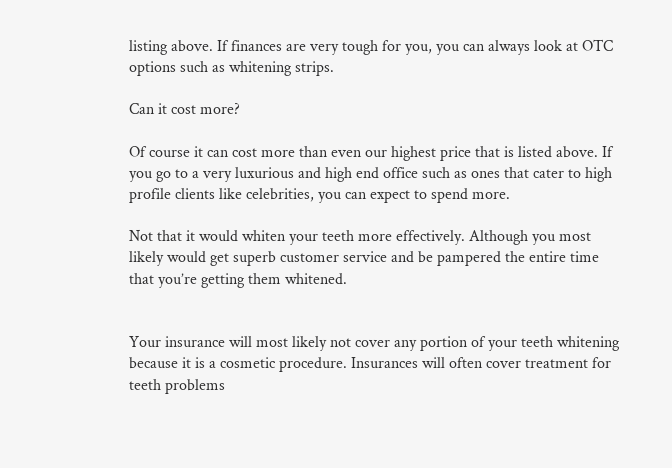listing above. If finances are very tough for you, you can always look at OTC options such as whitening strips.

Can it cost more?

Of course it can cost more than even our highest price that is listed above. If you go to a very luxurious and high end office such as ones that cater to high profile clients like celebrities, you can expect to spend more.

Not that it would whiten your teeth more effectively. Although you most likely would get superb customer service and be pampered the entire time that you’re getting them whitened.


Your insurance will most likely not cover any portion of your teeth whitening because it is a cosmetic procedure. Insurances will often cover treatment for teeth problems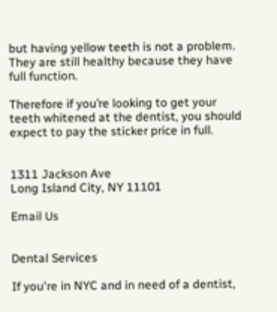but having yellow teeth is not a problem. They are still healthy because they have full function.

Therefore if you’re looking to get your teeth whitened at the dentist, you should expect to pay the sticker price in full.


1311 Jackson Ave
Long Island City, NY 11101

Email Us


Dental Services

If you're in NYC and in need of a dentist,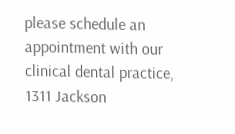please schedule an appointment with our clinical dental practice, 1311 Jackson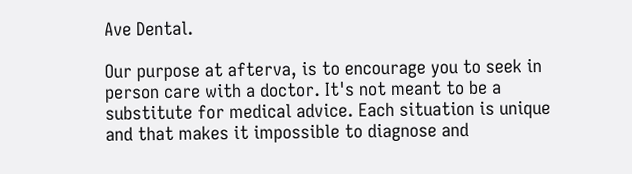Ave Dental.

Our purpose at afterva, is to encourage you to seek in person care with a doctor. It's not meant to be a substitute for medical advice. Each situation is unique and that makes it impossible to diagnose and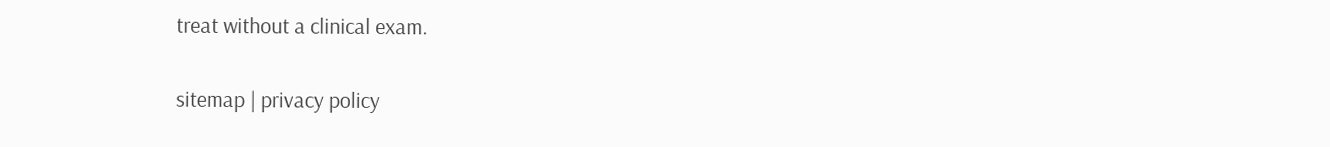treat without a clinical exam.

sitemap | privacy policy